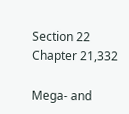Section 22
Chapter 21,332

Mega- and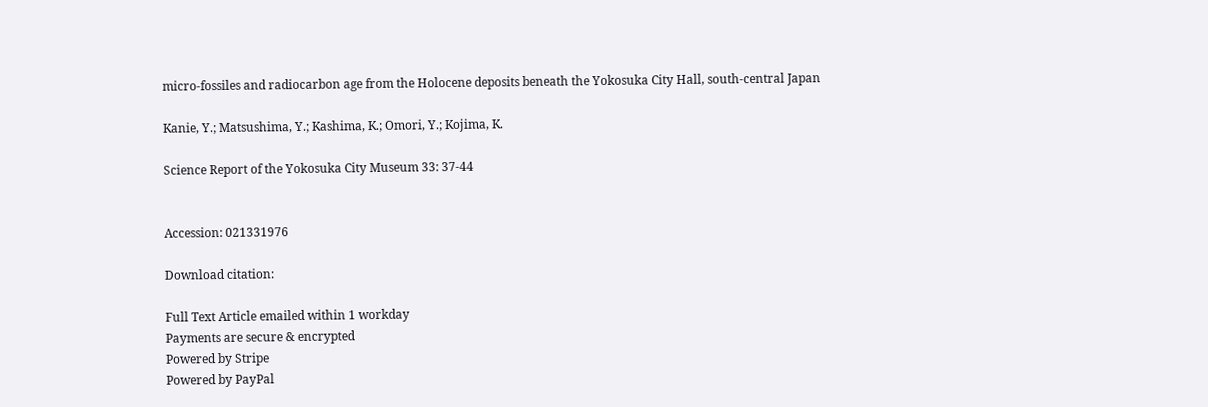micro-fossiles and radiocarbon age from the Holocene deposits beneath the Yokosuka City Hall, south-central Japan

Kanie, Y.; Matsushima, Y.; Kashima, K.; Omori, Y.; Kojima, K.

Science Report of the Yokosuka City Museum 33: 37-44


Accession: 021331976

Download citation:

Full Text Article emailed within 1 workday
Payments are secure & encrypted
Powered by Stripe
Powered by PayPal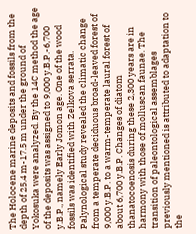The Holocene marine deposits and fossils from the depth of 25.4 m-17.5 m under the ground of Yokosuka were analyzed. By the 14C method the age of the deposits was assigned to 9,000 y.B.P.-6,700 y.B.P., namely Early Jomon age. One of the wood fossils was identified with Zelkova serrata. Palynological study revealed the climatic change from a temperate deciduous broad-leaved forest of 9,000 y.B.P. to a warm-temperate laural forest of about 6,700 y.B.P. Changes of diatom thanatocoenosis during these 2,300 years are in harmony with those of molluscan faunae. The transition of paleontological assemblages previously mentioned is attributed to adaptation to the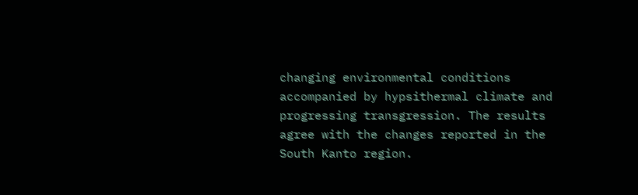changing environmental conditions accompanied by hypsithermal climate and progressing transgression. The results agree with the changes reported in the South Kanto region.